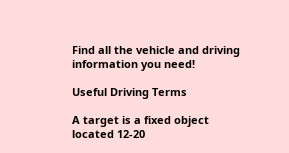Find all the vehicle and driving information you need!

Useful Driving Terms

A target is a fixed object located 12-20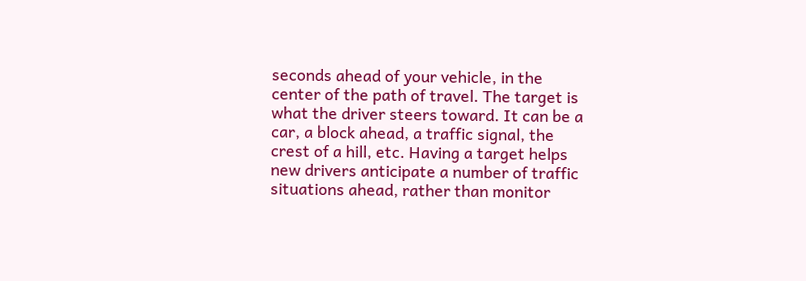seconds ahead of your vehicle, in the center of the path of travel. The target is what the driver steers toward. It can be a car, a block ahead, a traffic signal, the crest of a hill, etc. Having a target helps new drivers anticipate a number of traffic situations ahead, rather than monitor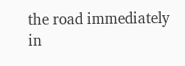the road immediately in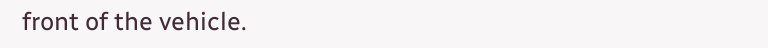front of the vehicle.